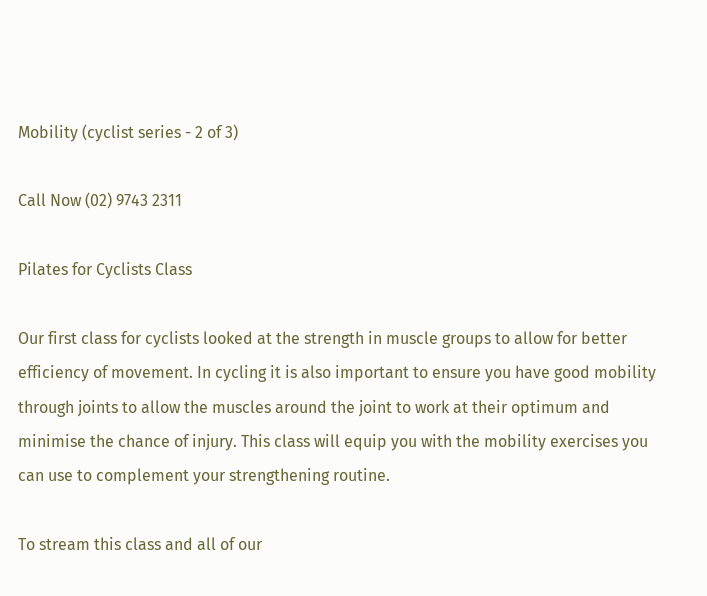Mobility (cyclist series - 2 of 3)

Call Now (02) 9743 2311

Pilates for Cyclists Class

Our first class for cyclists looked at the strength in muscle groups to allow for better efficiency of movement. In cycling it is also important to ensure you have good mobility through joints to allow the muscles around the joint to work at their optimum and minimise the chance of injury. This class will equip you with the mobility exercises you can use to complement your strengthening routine.

To stream this class and all of our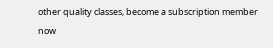other quality classes, become a subscription member now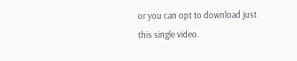or you can opt to download just this single video.